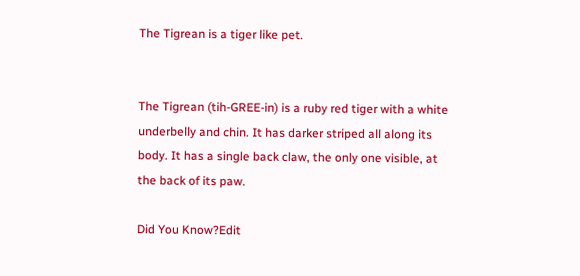The Tigrean is a tiger like pet.


The Tigrean (tih-GREE-in) is a ruby red tiger with a white underbelly and chin. It has darker striped all along its body. It has a single back claw, the only one visible, at the back of its paw.

Did You Know?Edit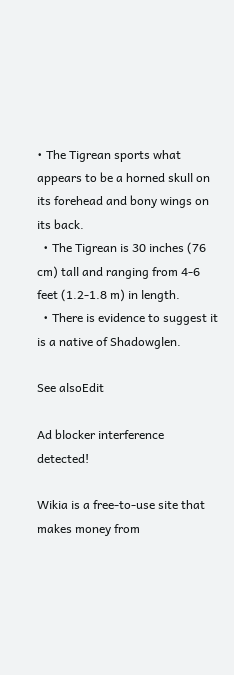• The Tigrean sports what appears to be a horned skull on its forehead and bony wings on its back.
  • The Tigrean is 30 inches (76 cm) tall and ranging from 4-6 feet (1.2-1.8 m) in length.
  • There is evidence to suggest it is a native of Shadowglen.

See alsoEdit

Ad blocker interference detected!

Wikia is a free-to-use site that makes money from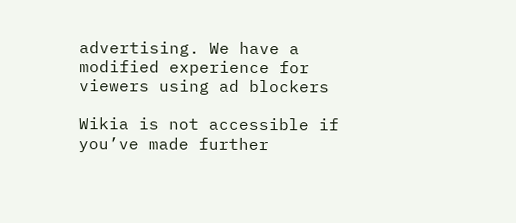advertising. We have a modified experience for viewers using ad blockers

Wikia is not accessible if you’ve made further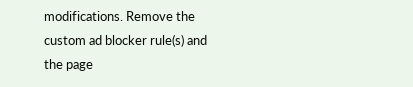modifications. Remove the custom ad blocker rule(s) and the page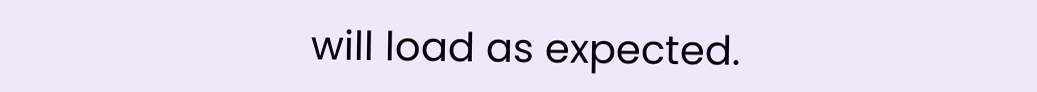will load as expected.